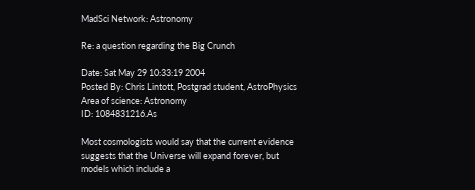MadSci Network: Astronomy

Re: a question regarding the Big Crunch

Date: Sat May 29 10:33:19 2004
Posted By: Chris Lintott, Postgrad student, AstroPhysics
Area of science: Astronomy
ID: 1084831216.As

Most cosmologists would say that the current evidence suggests that the Universe will expand forever, but models which include a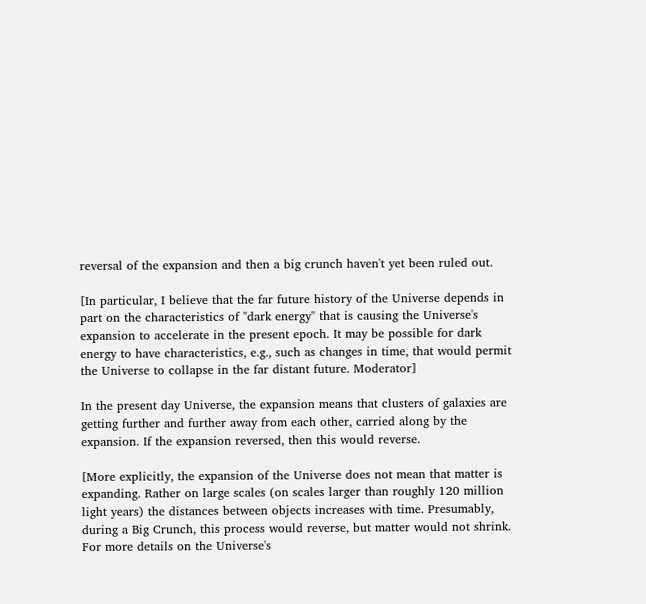reversal of the expansion and then a big crunch haven't yet been ruled out.

[In particular, I believe that the far future history of the Universe depends in part on the characteristics of "dark energy" that is causing the Universe's expansion to accelerate in the present epoch. It may be possible for dark energy to have characteristics, e.g., such as changes in time, that would permit the Universe to collapse in the far distant future. Moderator]

In the present day Universe, the expansion means that clusters of galaxies are getting further and further away from each other, carried along by the expansion. If the expansion reversed, then this would reverse.

[More explicitly, the expansion of the Universe does not mean that matter is expanding. Rather on large scales (on scales larger than roughly 120 million light years) the distances between objects increases with time. Presumably, during a Big Crunch, this process would reverse, but matter would not shrink. For more details on the Universe's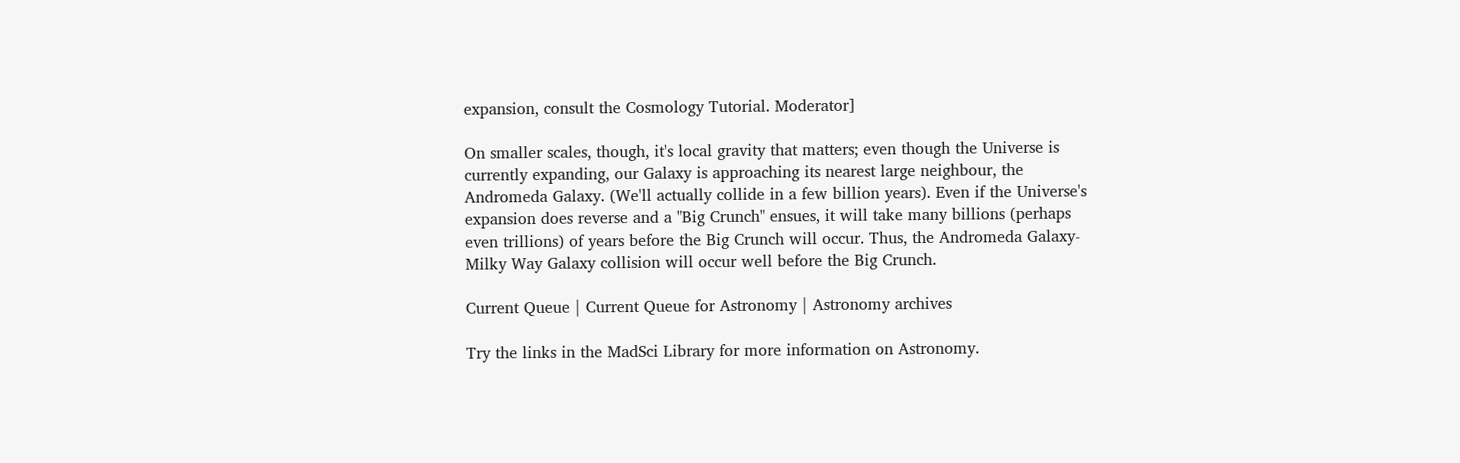expansion, consult the Cosmology Tutorial. Moderator]

On smaller scales, though, it's local gravity that matters; even though the Universe is currently expanding, our Galaxy is approaching its nearest large neighbour, the Andromeda Galaxy. (We'll actually collide in a few billion years). Even if the Universe's expansion does reverse and a "Big Crunch" ensues, it will take many billions (perhaps even trillions) of years before the Big Crunch will occur. Thus, the Andromeda Galaxy-Milky Way Galaxy collision will occur well before the Big Crunch.

Current Queue | Current Queue for Astronomy | Astronomy archives

Try the links in the MadSci Library for more information on Astronomy.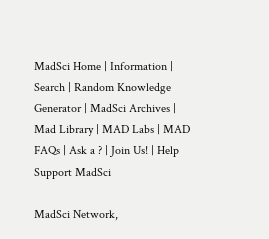MadSci Home | Information | Search | Random Knowledge Generator | MadSci Archives | Mad Library | MAD Labs | MAD FAQs | Ask a ? | Join Us! | Help Support MadSci

MadSci Network,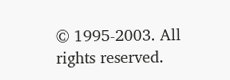© 1995-2003. All rights reserved.